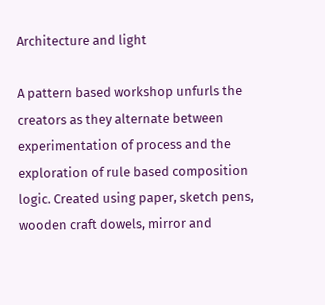Architecture and light

A pattern based workshop unfurls the creators as they alternate between experimentation of process and the exploration of rule based composition logic. Created using paper, sketch pens, wooden craft dowels, mirror and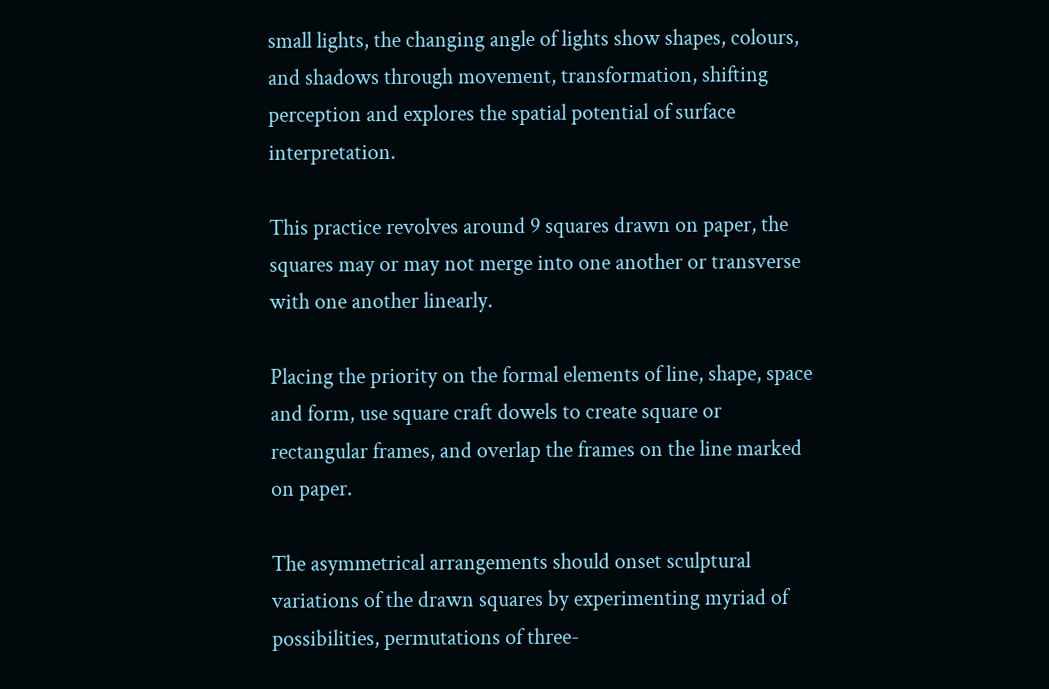small lights, the changing angle of lights show shapes, colours, and shadows through movement, transformation, shifting perception and explores the spatial potential of surface interpretation.

This practice revolves around 9 squares drawn on paper, the squares may or may not merge into one another or transverse with one another linearly.

Placing the priority on the formal elements of line, shape, space and form, use square craft dowels to create square or rectangular frames, and overlap the frames on the line marked on paper.

The asymmetrical arrangements should onset sculptural variations of the drawn squares by experimenting myriad of possibilities, permutations of three-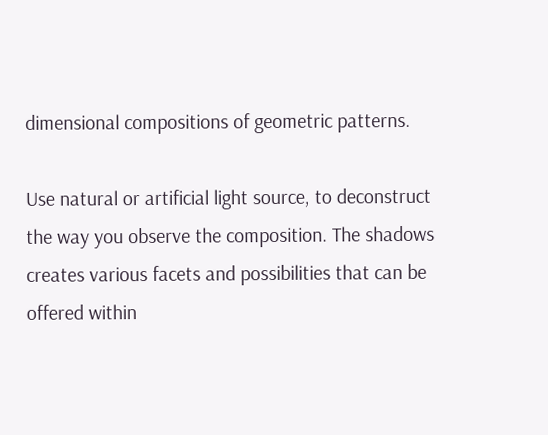dimensional compositions of geometric patterns.

Use natural or artificial light source, to deconstruct the way you observe the composition. The shadows creates various facets and possibilities that can be offered within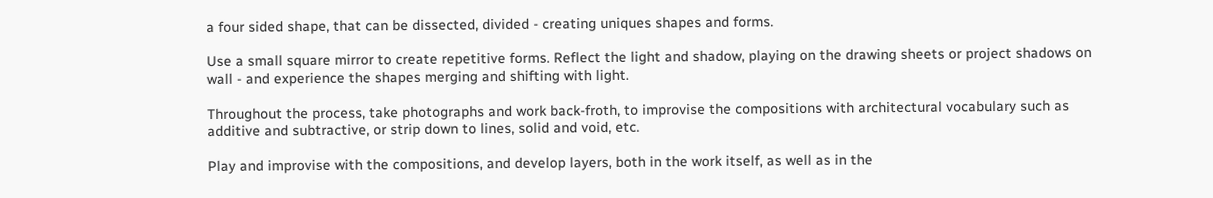a four sided shape, that can be dissected, divided - creating uniques shapes and forms.

Use a small square mirror to create repetitive forms. Reflect the light and shadow, playing on the drawing sheets or project shadows on wall - and experience the shapes merging and shifting with light.

Throughout the process, take photographs and work back-froth, to improvise the compositions with architectural vocabulary such as additive and subtractive, or strip down to lines, solid and void, etc.

Play and improvise with the compositions, and develop layers, both in the work itself, as well as in the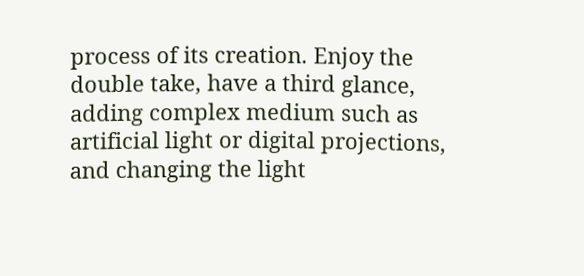process of its creation. Enjoy the double take, have a third glance, adding complex medium such as artificial light or digital projections, and changing the light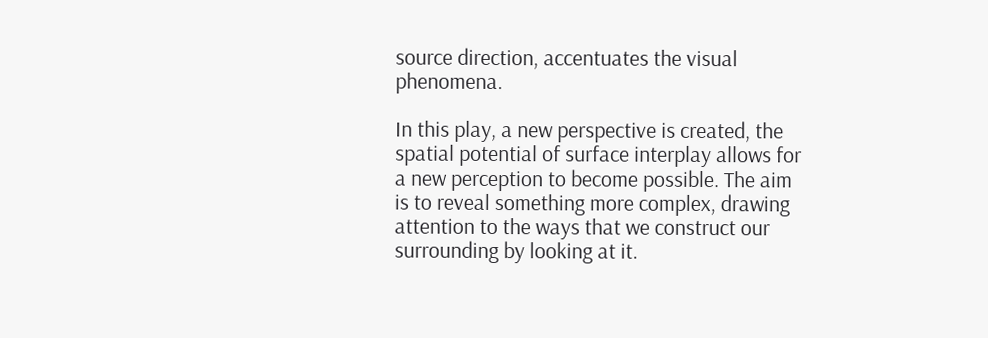source direction, accentuates the visual phenomena.

In this play, a new perspective is created, the spatial potential of surface interplay allows for a new perception to become possible. The aim is to reveal something more complex, drawing attention to the ways that we construct our surrounding by looking at it.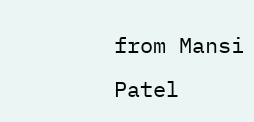from Mansi Patel